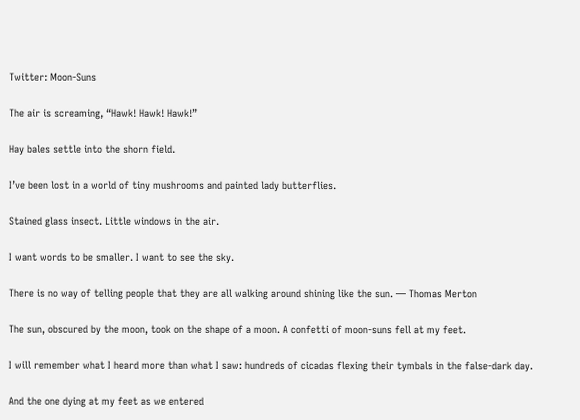Twitter: Moon-Suns

The air is screaming, “Hawk! Hawk! Hawk!”

Hay bales settle into the shorn field.

I’ve been lost in a world of tiny mushrooms and painted lady butterflies.

Stained glass insect. Little windows in the air.

I want words to be smaller. I want to see the sky.

There is no way of telling people that they are all walking around shining like the sun. — Thomas Merton

The sun, obscured by the moon, took on the shape of a moon. A confetti of moon-suns fell at my feet.

I will remember what I heard more than what I saw: hundreds of cicadas flexing their tymbals in the false-dark day.

And the one dying at my feet as we entered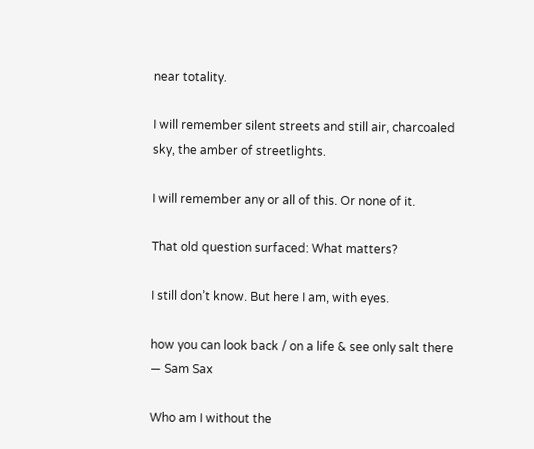near totality.

I will remember silent streets and still air, charcoaled sky, the amber of streetlights.

I will remember any or all of this. Or none of it.

That old question surfaced: What matters?

I still don’t know. But here I am, with eyes.

how you can look back / on a life & see only salt there — Sam Sax

Who am I without the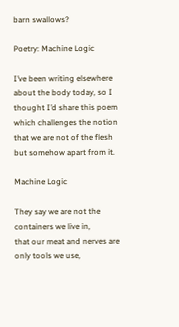barn swallows?

Poetry: Machine Logic

I’ve been writing elsewhere about the body today, so I thought I’d share this poem which challenges the notion that we are not of the flesh but somehow apart from it.

Machine Logic

They say we are not the containers we live in,
that our meat and nerves are only tools we use,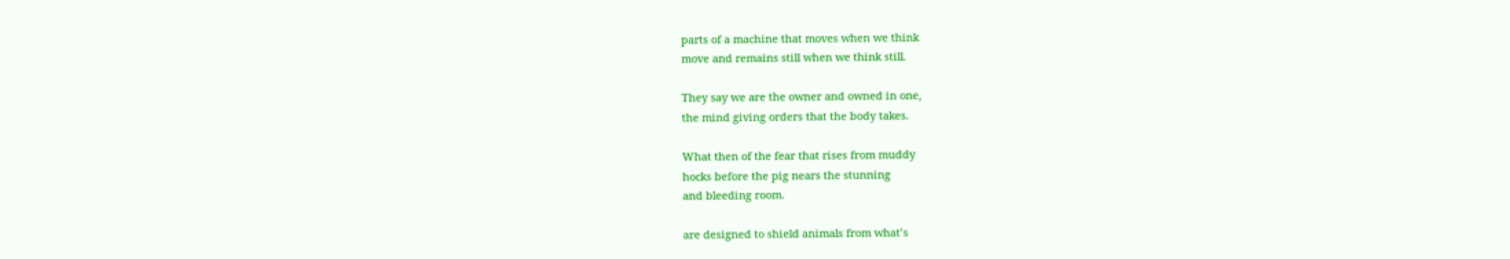parts of a machine that moves when we think
move and remains still when we think still.

They say we are the owner and owned in one,
the mind giving orders that the body takes.

What then of the fear that rises from muddy
hocks before the pig nears the stunning
and bleeding room.

are designed to shield animals from what’s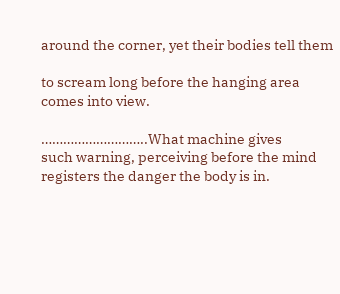around the corner, yet their bodies tell them

to scream long before the hanging area
comes into view.

………………………..What machine gives
such warning, perceiving before the mind
registers the danger the body is in.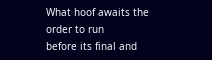What hoof awaits the order to run
before its final and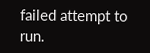failed attempt to run.